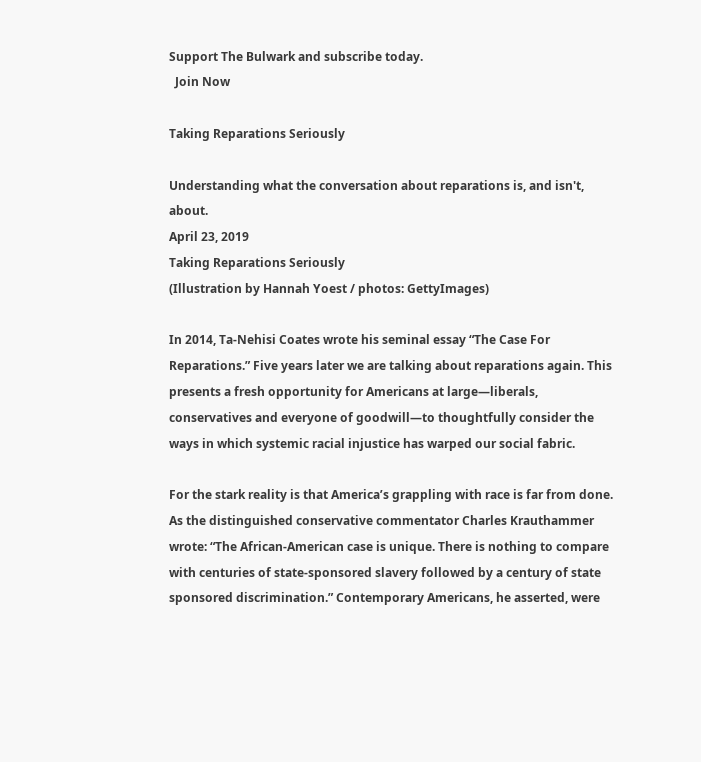Support The Bulwark and subscribe today.
  Join Now

Taking Reparations Seriously

Understanding what the conversation about reparations is, and isn't, about.
April 23, 2019
Taking Reparations Seriously
(Illustration by Hannah Yoest / photos: GettyImages)

In 2014, Ta-Nehisi Coates wrote his seminal essay “The Case For Reparations.” Five years later we are talking about reparations again. This presents a fresh opportunity for Americans at large—liberals, conservatives and everyone of goodwill—to thoughtfully consider the ways in which systemic racial injustice has warped our social fabric.

For the stark reality is that America’s grappling with race is far from done. As the distinguished conservative commentator Charles Krauthammer wrote: “The African-American case is unique. There is nothing to compare with centuries of state-sponsored slavery followed by a century of state sponsored discrimination.” Contemporary Americans, he asserted, were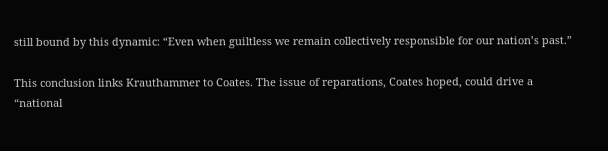still bound by this dynamic: “Even when guiltless we remain collectively responsible for our nation’s past.”

This conclusion links Krauthammer to Coates. The issue of reparations, Coates hoped, could drive a “national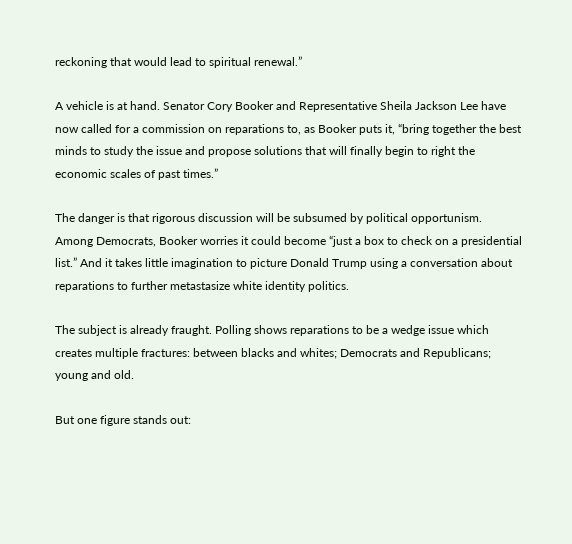reckoning that would lead to spiritual renewal.”

A vehicle is at hand. Senator Cory Booker and Representative Sheila Jackson Lee have now called for a commission on reparations to, as Booker puts it, “bring together the best minds to study the issue and propose solutions that will finally begin to right the economic scales of past times.”

The danger is that rigorous discussion will be subsumed by political opportunism. Among Democrats, Booker worries it could become “just a box to check on a presidential list.” And it takes little imagination to picture Donald Trump using a conversation about reparations to further metastasize white identity politics.

The subject is already fraught. Polling shows reparations to be a wedge issue which creates multiple fractures: between blacks and whites; Democrats and Republicans; young and old.

But one figure stands out: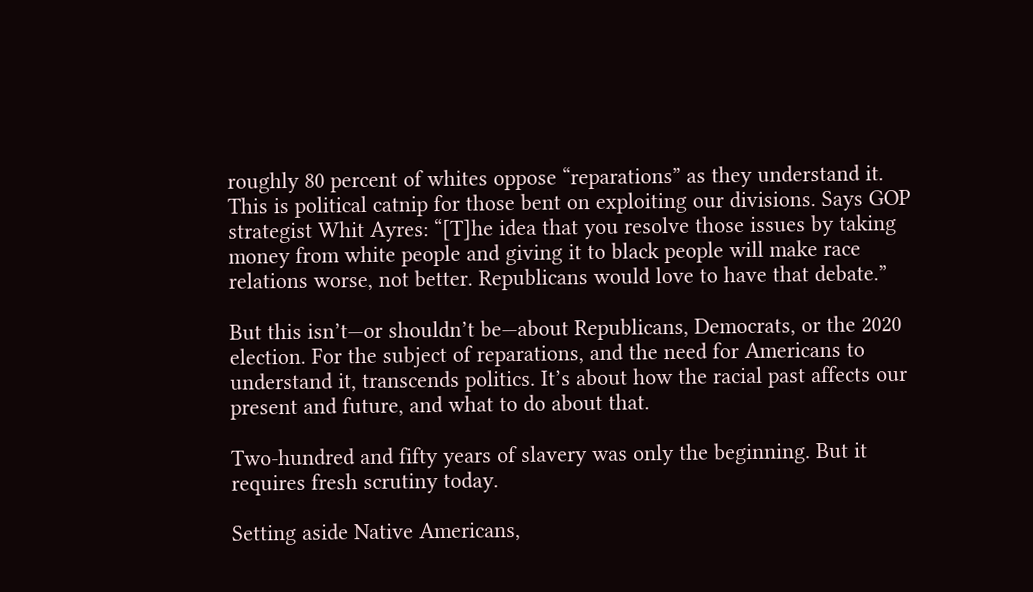roughly 80 percent of whites oppose “reparations” as they understand it. This is political catnip for those bent on exploiting our divisions. Says GOP strategist Whit Ayres: “[T]he idea that you resolve those issues by taking money from white people and giving it to black people will make race relations worse, not better. Republicans would love to have that debate.”

But this isn’t—or shouldn’t be—about Republicans, Democrats, or the 2020 election. For the subject of reparations, and the need for Americans to understand it, transcends politics. It’s about how the racial past affects our present and future, and what to do about that.

Two-hundred and fifty years of slavery was only the beginning. But it requires fresh scrutiny today.

Setting aside Native Americans,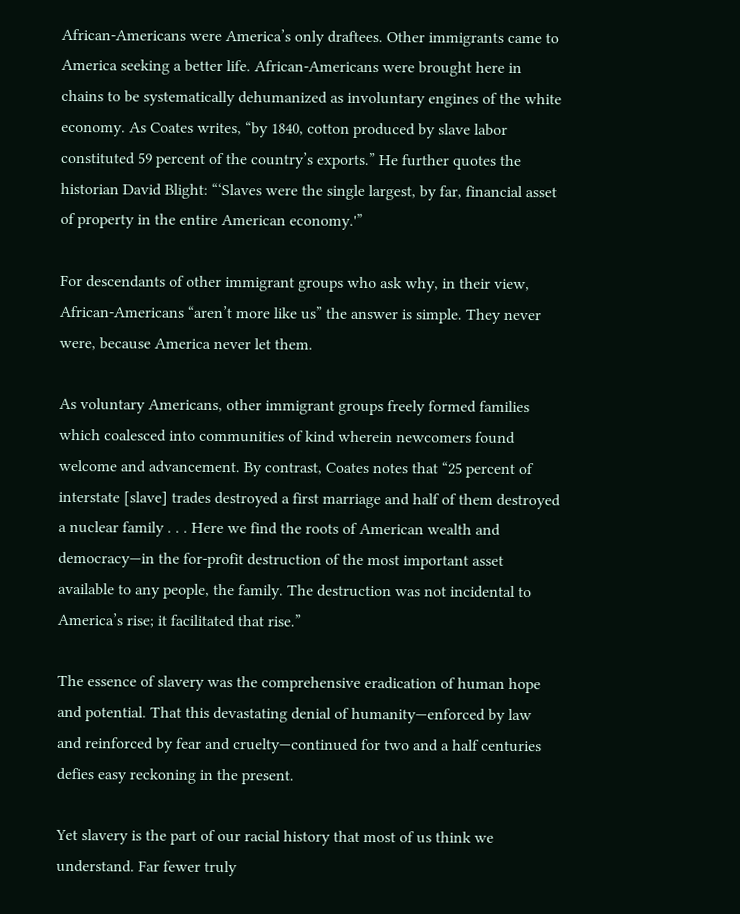African-Americans were America’s only draftees. Other immigrants came to America seeking a better life. African-Americans were brought here in chains to be systematically dehumanized as involuntary engines of the white economy. As Coates writes, “by 1840, cotton produced by slave labor constituted 59 percent of the country’s exports.” He further quotes the historian David Blight: “‘Slaves were the single largest, by far, financial asset of property in the entire American economy.'”

For descendants of other immigrant groups who ask why, in their view, African-Americans “aren’t more like us” the answer is simple. They never were, because America never let them.

As voluntary Americans, other immigrant groups freely formed families which coalesced into communities of kind wherein newcomers found welcome and advancement. By contrast, Coates notes that “25 percent of interstate [slave] trades destroyed a first marriage and half of them destroyed a nuclear family . . . Here we find the roots of American wealth and democracy—in the for-profit destruction of the most important asset available to any people, the family. The destruction was not incidental to America’s rise; it facilitated that rise.”

The essence of slavery was the comprehensive eradication of human hope and potential. That this devastating denial of humanity—enforced by law and reinforced by fear and cruelty—continued for two and a half centuries defies easy reckoning in the present.

Yet slavery is the part of our racial history that most of us think we understand. Far fewer truly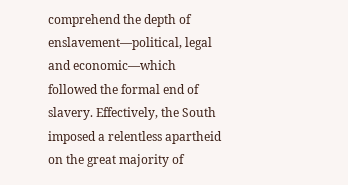comprehend the depth of enslavement—political, legal and economic—which followed the formal end of slavery. Effectively, the South imposed a relentless apartheid on the great majority of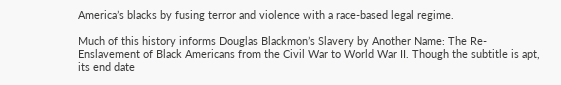America’s blacks by fusing terror and violence with a race-based legal regime.

Much of this history informs Douglas Blackmon’s Slavery by Another Name: The Re-Enslavement of Black Americans from the Civil War to World War II. Though the subtitle is apt, its end date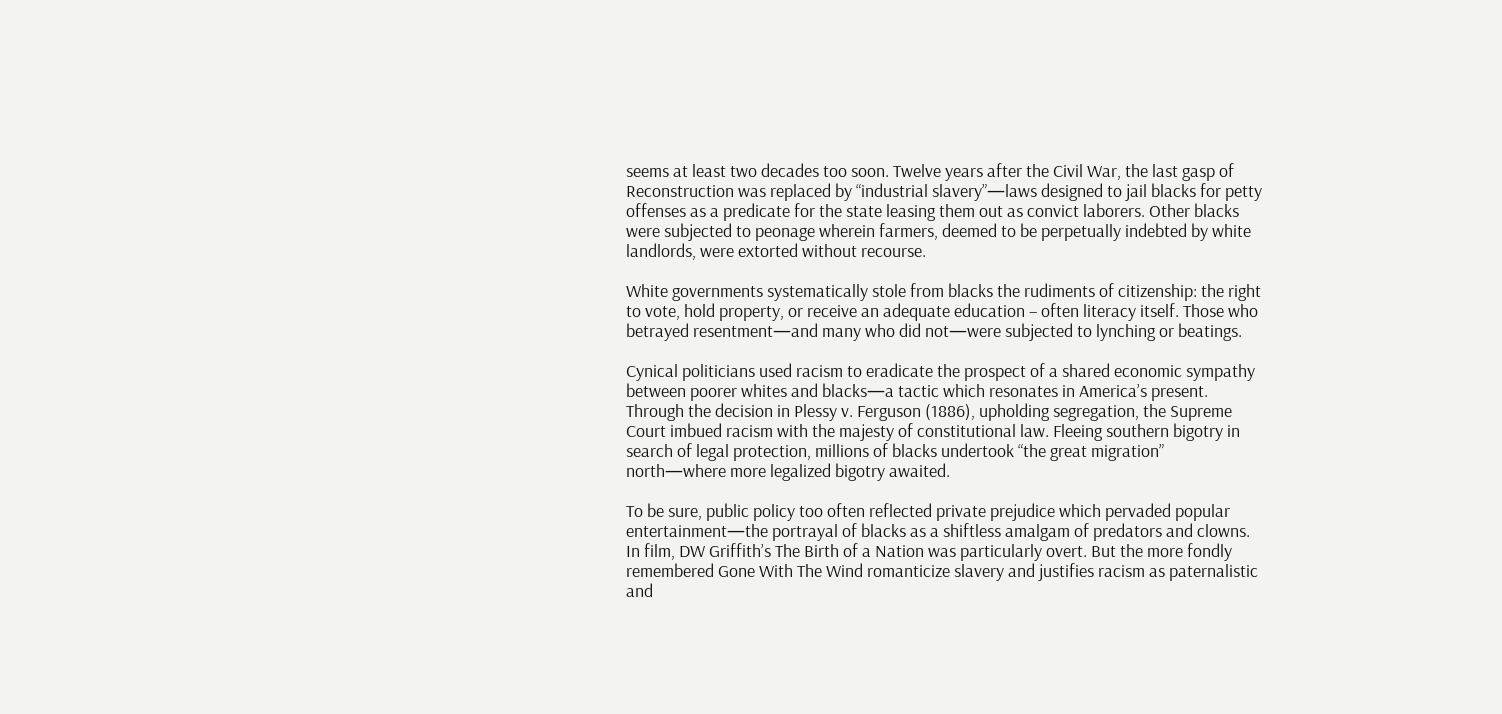seems at least two decades too soon. Twelve years after the Civil War, the last gasp of Reconstruction was replaced by “industrial slavery”—laws designed to jail blacks for petty offenses as a predicate for the state leasing them out as convict laborers. Other blacks were subjected to peonage wherein farmers, deemed to be perpetually indebted by white landlords, were extorted without recourse.

White governments systematically stole from blacks the rudiments of citizenship: the right to vote, hold property, or receive an adequate education – often literacy itself. Those who betrayed resentment—and many who did not—were subjected to lynching or beatings.

Cynical politicians used racism to eradicate the prospect of a shared economic sympathy between poorer whites and blacks—a tactic which resonates in America’s present. Through the decision in Plessy v. Ferguson (1886), upholding segregation, the Supreme Court imbued racism with the majesty of constitutional law. Fleeing southern bigotry in search of legal protection, millions of blacks undertook “the great migration” north—where more legalized bigotry awaited.

To be sure, public policy too often reflected private prejudice which pervaded popular entertainment—the portrayal of blacks as a shiftless amalgam of predators and clowns. In film, DW Griffith’s The Birth of a Nation was particularly overt. But the more fondly remembered Gone With The Wind romanticize slavery and justifies racism as paternalistic and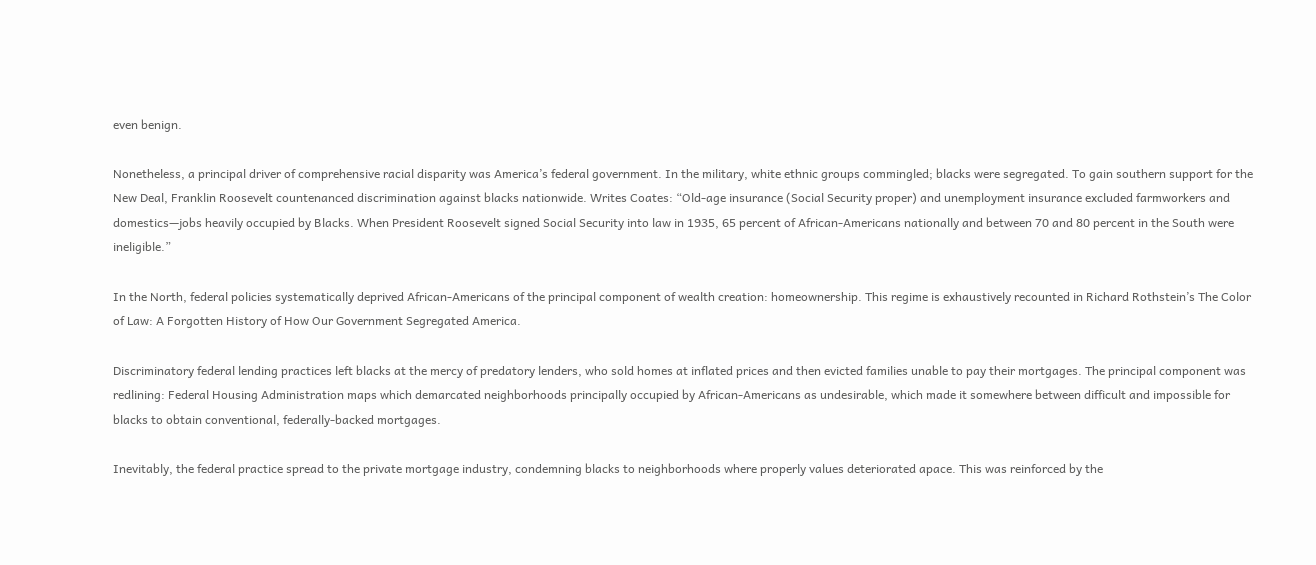even benign.

Nonetheless, a principal driver of comprehensive racial disparity was America’s federal government. In the military, white ethnic groups commingled; blacks were segregated. To gain southern support for the New Deal, Franklin Roosevelt countenanced discrimination against blacks nationwide. Writes Coates: “Old-age insurance (Social Security proper) and unemployment insurance excluded farmworkers and domestics—jobs heavily occupied by Blacks. When President Roosevelt signed Social Security into law in 1935, 65 percent of African-Americans nationally and between 70 and 80 percent in the South were ineligible.”

In the North, federal policies systematically deprived African-Americans of the principal component of wealth creation: homeownership. This regime is exhaustively recounted in Richard Rothstein’s The Color of Law: A Forgotten History of How Our Government Segregated America.

Discriminatory federal lending practices left blacks at the mercy of predatory lenders, who sold homes at inflated prices and then evicted families unable to pay their mortgages. The principal component was redlining: Federal Housing Administration maps which demarcated neighborhoods principally occupied by African-Americans as undesirable, which made it somewhere between difficult and impossible for blacks to obtain conventional, federally-backed mortgages.

Inevitably, the federal practice spread to the private mortgage industry, condemning blacks to neighborhoods where properly values deteriorated apace. This was reinforced by the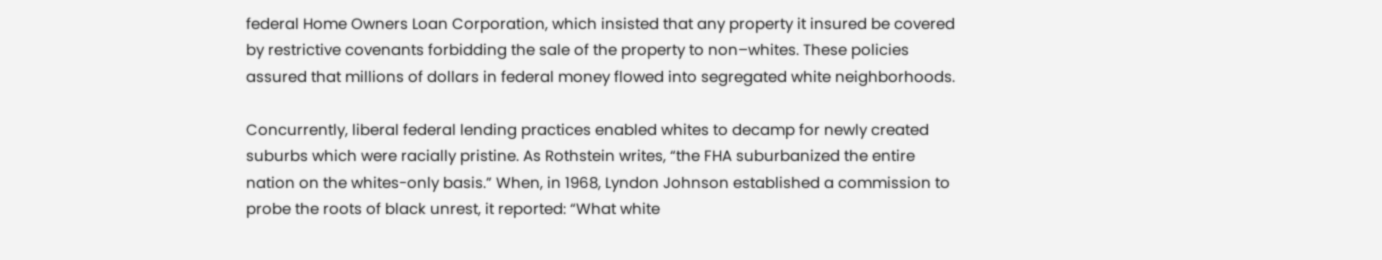federal Home Owners Loan Corporation, which insisted that any property it insured be covered by restrictive covenants forbidding the sale of the property to non–whites. These policies assured that millions of dollars in federal money flowed into segregated white neighborhoods.

Concurrently, liberal federal lending practices enabled whites to decamp for newly created suburbs which were racially pristine. As Rothstein writes, “the FHA suburbanized the entire nation on the whites-only basis.” When, in 1968, Lyndon Johnson established a commission to probe the roots of black unrest, it reported: “What white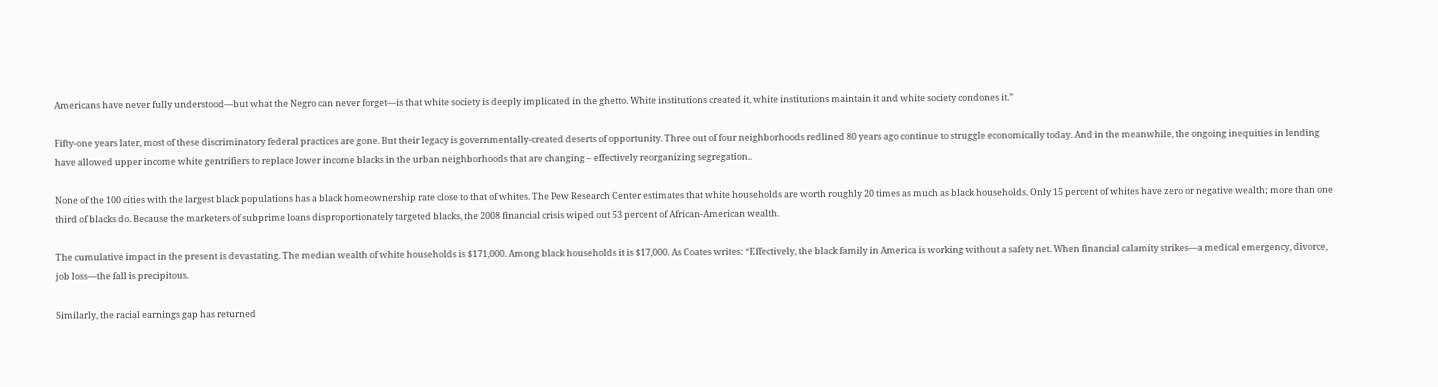Americans have never fully understood—but what the Negro can never forget—is that white society is deeply implicated in the ghetto. White institutions created it, white institutions maintain it and white society condones it.”

Fifty-one years later, most of these discriminatory federal practices are gone. But their legacy is governmentally-created deserts of opportunity. Three out of four neighborhoods redlined 80 years ago continue to struggle economically today. And in the meanwhile, the ongoing inequities in lending have allowed upper income white gentrifiers to replace lower income blacks in the urban neighborhoods that are changing – effectively reorganizing segregation..

None of the 100 cities with the largest black populations has a black homeownership rate close to that of whites. The Pew Research Center estimates that white households are worth roughly 20 times as much as black households. Only 15 percent of whites have zero or negative wealth; more than one third of blacks do. Because the marketers of subprime loans disproportionately targeted blacks, the 2008 financial crisis wiped out 53 percent of African-American wealth.

The cumulative impact in the present is devastating. The median wealth of white households is $171,000. Among black households it is $17,000. As Coates writes: “Effectively, the black family in America is working without a safety net. When financial calamity strikes—a medical emergency, divorce, job loss—the fall is precipitous.

Similarly, the racial earnings gap has returned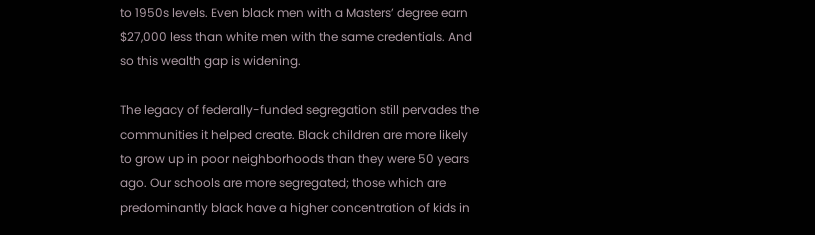to 1950s levels. Even black men with a Masters’ degree earn $27,000 less than white men with the same credentials. And so this wealth gap is widening.

The legacy of federally-funded segregation still pervades the communities it helped create. Black children are more likely to grow up in poor neighborhoods than they were 50 years ago. Our schools are more segregated; those which are predominantly black have a higher concentration of kids in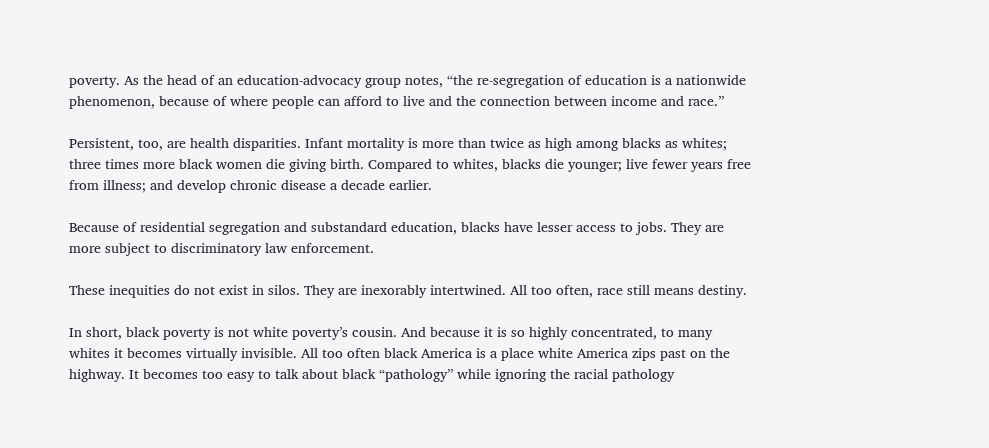poverty. As the head of an education-advocacy group notes, “the re-segregation of education is a nationwide phenomenon, because of where people can afford to live and the connection between income and race.”

Persistent, too, are health disparities. Infant mortality is more than twice as high among blacks as whites; three times more black women die giving birth. Compared to whites, blacks die younger; live fewer years free from illness; and develop chronic disease a decade earlier.

Because of residential segregation and substandard education, blacks have lesser access to jobs. They are more subject to discriminatory law enforcement.

These inequities do not exist in silos. They are inexorably intertwined. All too often, race still means destiny.

In short, black poverty is not white poverty’s cousin. And because it is so highly concentrated, to many whites it becomes virtually invisible. All too often black America is a place white America zips past on the highway. It becomes too easy to talk about black “pathology” while ignoring the racial pathology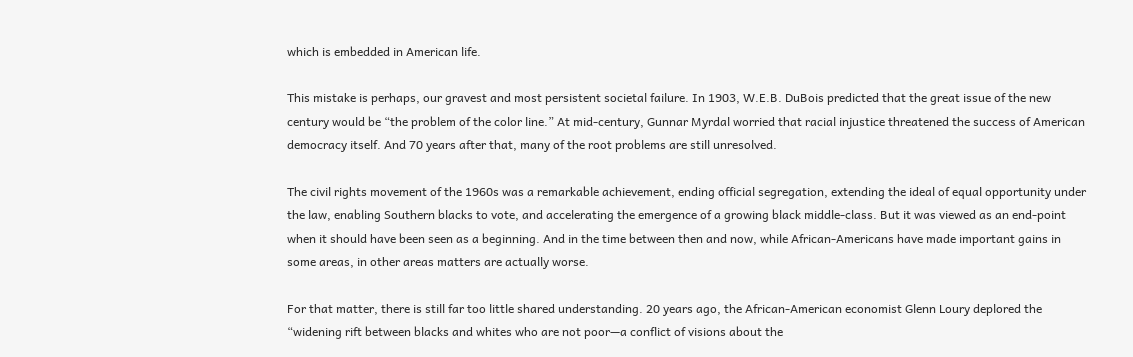which is embedded in American life.

This mistake is perhaps, our gravest and most persistent societal failure. In 1903, W.E.B. DuBois predicted that the great issue of the new century would be “the problem of the color line.” At mid-century, Gunnar Myrdal worried that racial injustice threatened the success of American democracy itself. And 70 years after that, many of the root problems are still unresolved.

The civil rights movement of the 1960s was a remarkable achievement, ending official segregation, extending the ideal of equal opportunity under the law, enabling Southern blacks to vote, and accelerating the emergence of a growing black middle-class. But it was viewed as an end-point when it should have been seen as a beginning. And in the time between then and now, while African-Americans have made important gains in some areas, in other areas matters are actually worse.

For that matter, there is still far too little shared understanding. 20 years ago, the African-American economist Glenn Loury deplored the “widening rift between blacks and whites who are not poor—a conflict of visions about the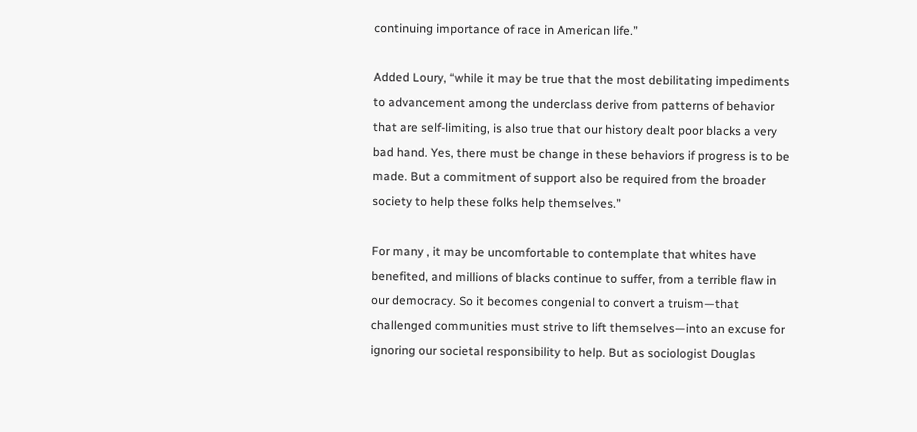continuing importance of race in American life.”

Added Loury, “while it may be true that the most debilitating impediments to advancement among the underclass derive from patterns of behavior that are self-limiting, is also true that our history dealt poor blacks a very bad hand. Yes, there must be change in these behaviors if progress is to be made. But a commitment of support also be required from the broader society to help these folks help themselves.”

For many , it may be uncomfortable to contemplate that whites have benefited, and millions of blacks continue to suffer, from a terrible flaw in our democracy. So it becomes congenial to convert a truism—that challenged communities must strive to lift themselves—into an excuse for ignoring our societal responsibility to help. But as sociologist Douglas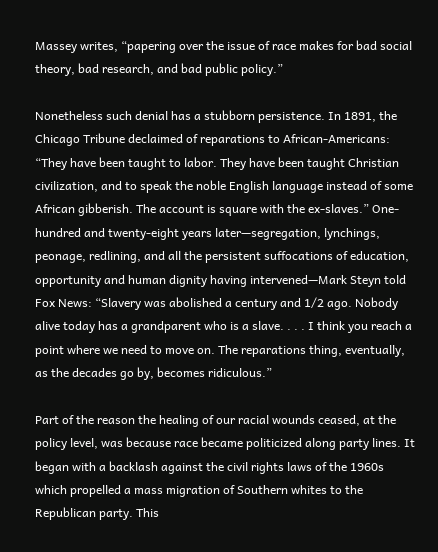Massey writes, “papering over the issue of race makes for bad social theory, bad research, and bad public policy.”

Nonetheless such denial has a stubborn persistence. In 1891, the Chicago Tribune declaimed of reparations to African-Americans: “They have been taught to labor. They have been taught Christian civilization, and to speak the noble English language instead of some African gibberish. The account is square with the ex-slaves.” One-hundred and twenty-eight years later—segregation, lynchings, peonage, redlining, and all the persistent suffocations of education, opportunity and human dignity having intervened—Mark Steyn told Fox News: “Slavery was abolished a century and 1/2 ago. Nobody alive today has a grandparent who is a slave. . . . I think you reach a point where we need to move on. The reparations thing, eventually, as the decades go by, becomes ridiculous.”

Part of the reason the healing of our racial wounds ceased, at the policy level, was because race became politicized along party lines. It began with a backlash against the civil rights laws of the 1960s which propelled a mass migration of Southern whites to the Republican party. This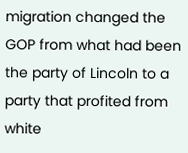migration changed the GOP from what had been the party of Lincoln to a party that profited from white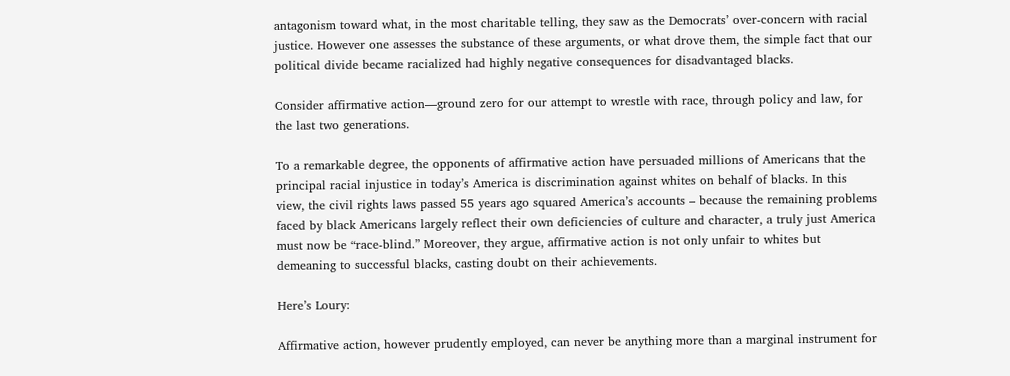antagonism toward what, in the most charitable telling, they saw as the Democrats’ over-concern with racial justice. However one assesses the substance of these arguments, or what drove them, the simple fact that our political divide became racialized had highly negative consequences for disadvantaged blacks.

Consider affirmative action—ground zero for our attempt to wrestle with race, through policy and law, for the last two generations.

To a remarkable degree, the opponents of affirmative action have persuaded millions of Americans that the principal racial injustice in today’s America is discrimination against whites on behalf of blacks. In this view, the civil rights laws passed 55 years ago squared America’s accounts – because the remaining problems faced by black Americans largely reflect their own deficiencies of culture and character, a truly just America must now be “race-blind.” Moreover, they argue, affirmative action is not only unfair to whites but demeaning to successful blacks, casting doubt on their achievements.

Here’s Loury:

Affirmative action, however prudently employed, can never be anything more than a marginal instrument for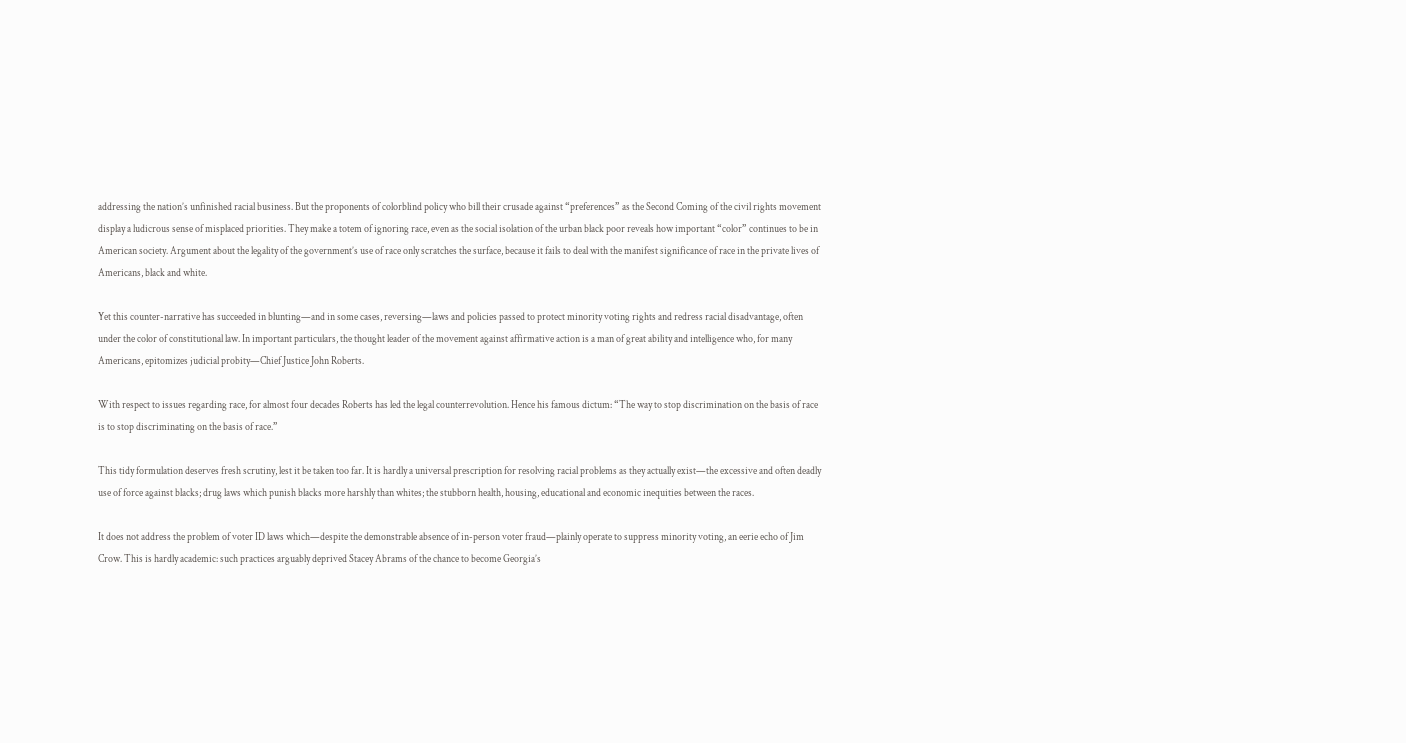addressing the nation’s unfinished racial business. But the proponents of colorblind policy who bill their crusade against “preferences” as the Second Coming of the civil rights movement display a ludicrous sense of misplaced priorities. They make a totem of ignoring race, even as the social isolation of the urban black poor reveals how important “color” continues to be in American society. Argument about the legality of the government’s use of race only scratches the surface, because it fails to deal with the manifest significance of race in the private lives of Americans, black and white.

Yet this counter-narrative has succeeded in blunting—and in some cases, reversing—laws and policies passed to protect minority voting rights and redress racial disadvantage, often under the color of constitutional law. In important particulars, the thought leader of the movement against affirmative action is a man of great ability and intelligence who, for many Americans, epitomizes judicial probity—Chief Justice John Roberts.

With respect to issues regarding race, for almost four decades Roberts has led the legal counterrevolution. Hence his famous dictum: “The way to stop discrimination on the basis of race is to stop discriminating on the basis of race.”

This tidy formulation deserves fresh scrutiny, lest it be taken too far. It is hardly a universal prescription for resolving racial problems as they actually exist—the excessive and often deadly use of force against blacks; drug laws which punish blacks more harshly than whites; the stubborn health, housing, educational and economic inequities between the races.

It does not address the problem of voter ID laws which—despite the demonstrable absence of in-person voter fraud—plainly operate to suppress minority voting, an eerie echo of Jim Crow. This is hardly academic: such practices arguably deprived Stacey Abrams of the chance to become Georgia’s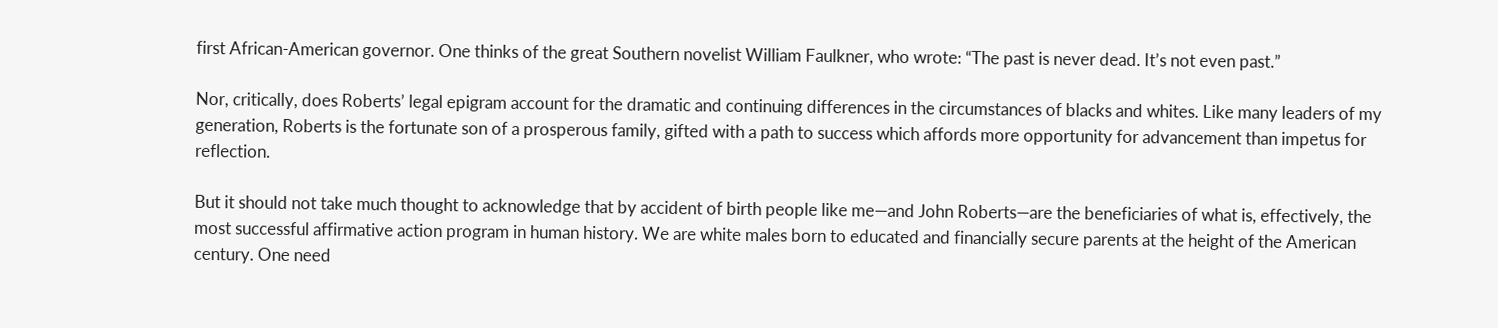first African-American governor. One thinks of the great Southern novelist William Faulkner, who wrote: “The past is never dead. It’s not even past.”

Nor, critically, does Roberts’ legal epigram account for the dramatic and continuing differences in the circumstances of blacks and whites. Like many leaders of my generation, Roberts is the fortunate son of a prosperous family, gifted with a path to success which affords more opportunity for advancement than impetus for reflection.

But it should not take much thought to acknowledge that by accident of birth people like me—and John Roberts—are the beneficiaries of what is, effectively, the most successful affirmative action program in human history. We are white males born to educated and financially secure parents at the height of the American century. One need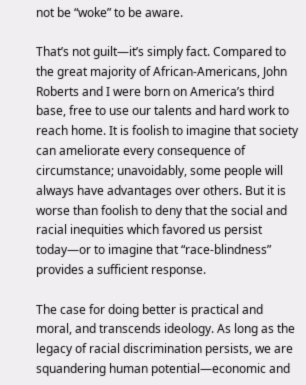not be “woke” to be aware.

That’s not guilt—it’s simply fact. Compared to the great majority of African-Americans, John Roberts and I were born on America’s third base, free to use our talents and hard work to reach home. It is foolish to imagine that society can ameliorate every consequence of circumstance; unavoidably, some people will always have advantages over others. But it is worse than foolish to deny that the social and racial inequities which favored us persist today—or to imagine that “race-blindness” provides a sufficient response.

The case for doing better is practical and moral, and transcends ideology. As long as the legacy of racial discrimination persists, we are squandering human potential—economic and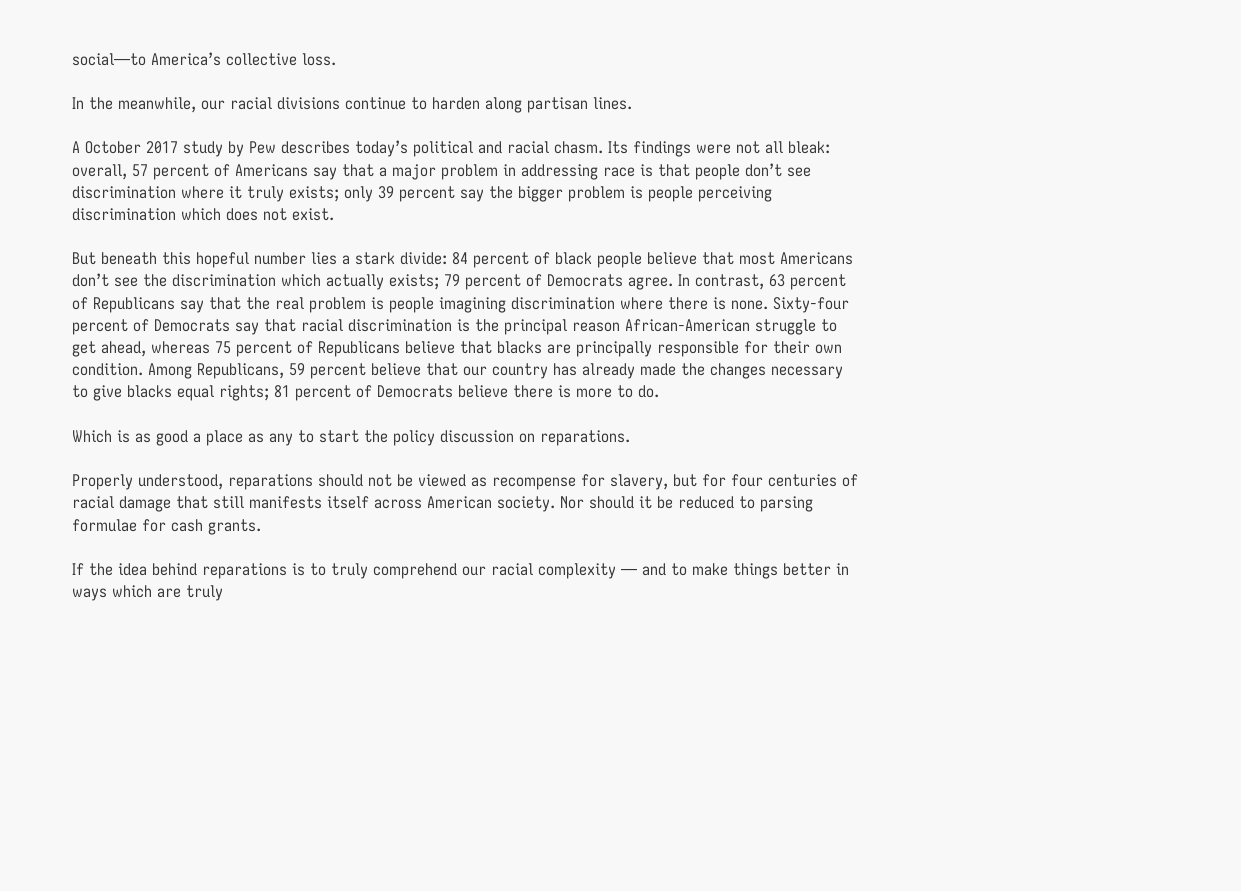social—to America’s collective loss.

In the meanwhile, our racial divisions continue to harden along partisan lines.

A October 2017 study by Pew describes today’s political and racial chasm. Its findings were not all bleak: overall, 57 percent of Americans say that a major problem in addressing race is that people don’t see discrimination where it truly exists; only 39 percent say the bigger problem is people perceiving discrimination which does not exist.

But beneath this hopeful number lies a stark divide: 84 percent of black people believe that most Americans don’t see the discrimination which actually exists; 79 percent of Democrats agree. In contrast, 63 percent of Republicans say that the real problem is people imagining discrimination where there is none. Sixty-four percent of Democrats say that racial discrimination is the principal reason African-American struggle to get ahead, whereas 75 percent of Republicans believe that blacks are principally responsible for their own condition. Among Republicans, 59 percent believe that our country has already made the changes necessary to give blacks equal rights; 81 percent of Democrats believe there is more to do.

Which is as good a place as any to start the policy discussion on reparations.

Properly understood, reparations should not be viewed as recompense for slavery, but for four centuries of racial damage that still manifests itself across American society. Nor should it be reduced to parsing formulae for cash grants.

If the idea behind reparations is to truly comprehend our racial complexity — and to make things better in ways which are truly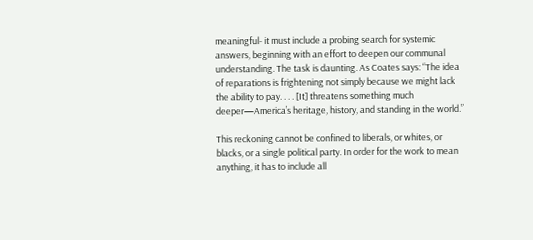meaningful- it must include a probing search for systemic answers, beginning with an effort to deepen our communal understanding. The task is daunting. As Coates says: “The idea of reparations is frightening not simply because we might lack the ability to pay. . . . [It] threatens something much deeper—America’s heritage, history, and standing in the world.”

This reckoning cannot be confined to liberals, or whites, or blacks, or a single political party. In order for the work to mean anything, it has to include all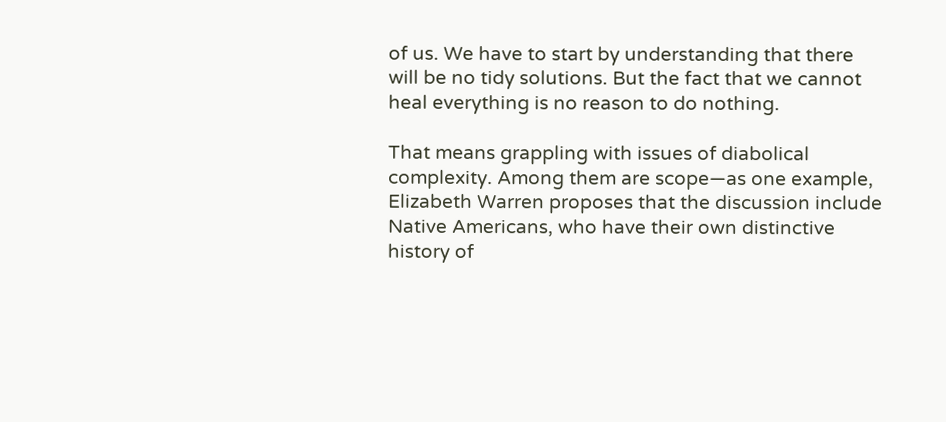of us. We have to start by understanding that there will be no tidy solutions. But the fact that we cannot heal everything is no reason to do nothing.

That means grappling with issues of diabolical complexity. Among them are scope—as one example, Elizabeth Warren proposes that the discussion include Native Americans, who have their own distinctive history of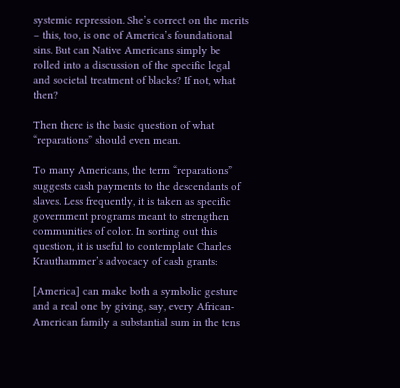systemic repression. She’s correct on the merits – this, too, is one of America’s foundational sins. But can Native Americans simply be rolled into a discussion of the specific legal and societal treatment of blacks? If not, what then?

Then there is the basic question of what “reparations” should even mean.

To many Americans, the term “reparations” suggests cash payments to the descendants of slaves. Less frequently, it is taken as specific government programs meant to strengthen communities of color. In sorting out this question, it is useful to contemplate Charles Krauthammer’s advocacy of cash grants:

[America] can make both a symbolic gesture and a real one by giving, say, every African-American family a substantial sum in the tens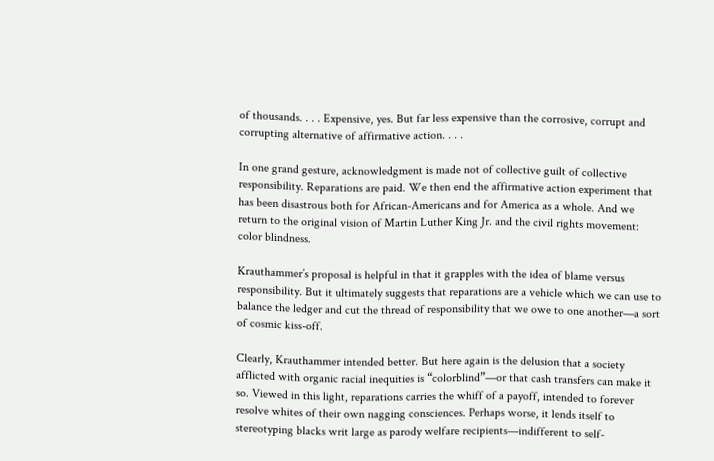of thousands. . . . Expensive, yes. But far less expensive than the corrosive, corrupt and corrupting alternative of affirmative action. . . .

In one grand gesture, acknowledgment is made not of collective guilt of collective responsibility. Reparations are paid. We then end the affirmative action experiment that has been disastrous both for African-Americans and for America as a whole. And we return to the original vision of Martin Luther King Jr. and the civil rights movement: color blindness.

Krauthammer’s proposal is helpful in that it grapples with the idea of blame versus responsibility. But it ultimately suggests that reparations are a vehicle which we can use to balance the ledger and cut the thread of responsibility that we owe to one another—a sort of cosmic kiss-off.

Clearly, Krauthammer intended better. But here again is the delusion that a society afflicted with organic racial inequities is “colorblind”—or that cash transfers can make it so. Viewed in this light, reparations carries the whiff of a payoff, intended to forever resolve whites of their own nagging consciences. Perhaps worse, it lends itself to stereotyping blacks writ large as parody welfare recipients—indifferent to self-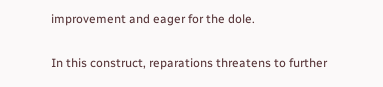improvement and eager for the dole.

In this construct, reparations threatens to further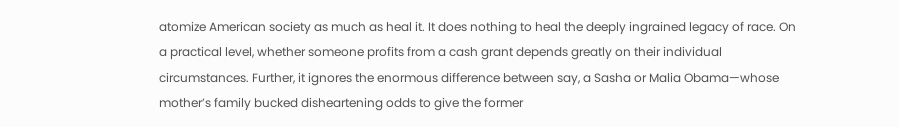atomize American society as much as heal it. It does nothing to heal the deeply ingrained legacy of race. On a practical level, whether someone profits from a cash grant depends greatly on their individual circumstances. Further, it ignores the enormous difference between say, a Sasha or Malia Obama—whose mother’s family bucked disheartening odds to give the former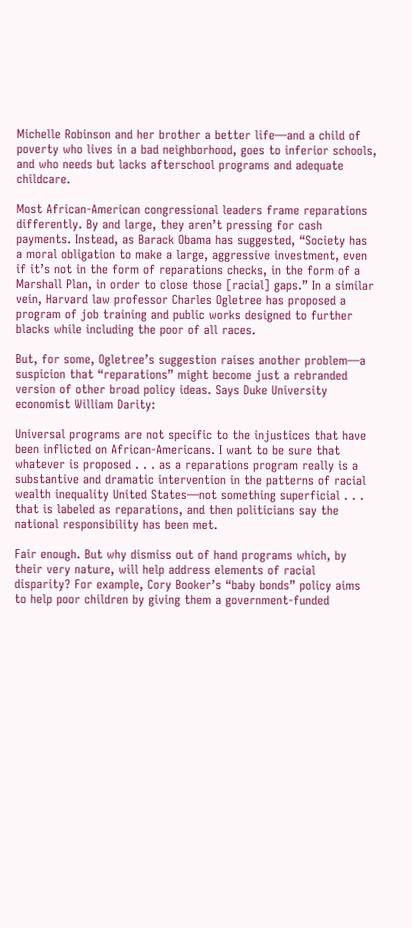Michelle Robinson and her brother a better life—and a child of poverty who lives in a bad neighborhood, goes to inferior schools, and who needs but lacks afterschool programs and adequate childcare.

Most African-American congressional leaders frame reparations differently. By and large, they aren’t pressing for cash payments. Instead, as Barack Obama has suggested, “Society has a moral obligation to make a large, aggressive investment, even if it’s not in the form of reparations checks, in the form of a Marshall Plan, in order to close those [racial] gaps.” In a similar vein, Harvard law professor Charles Ogletree has proposed a program of job training and public works designed to further blacks while including the poor of all races.

But, for some, Ogletree’s suggestion raises another problem—a suspicion that “reparations” might become just a rebranded version of other broad policy ideas. Says Duke University economist William Darity:

Universal programs are not specific to the injustices that have been inflicted on African-Americans. I want to be sure that whatever is proposed . . . as a reparations program really is a substantive and dramatic intervention in the patterns of racial wealth inequality United States—not something superficial . . . that is labeled as reparations, and then politicians say the national responsibility has been met.

Fair enough. But why dismiss out of hand programs which, by their very nature, will help address elements of racial disparity? For example, Cory Booker’s “baby bonds” policy aims to help poor children by giving them a government-funded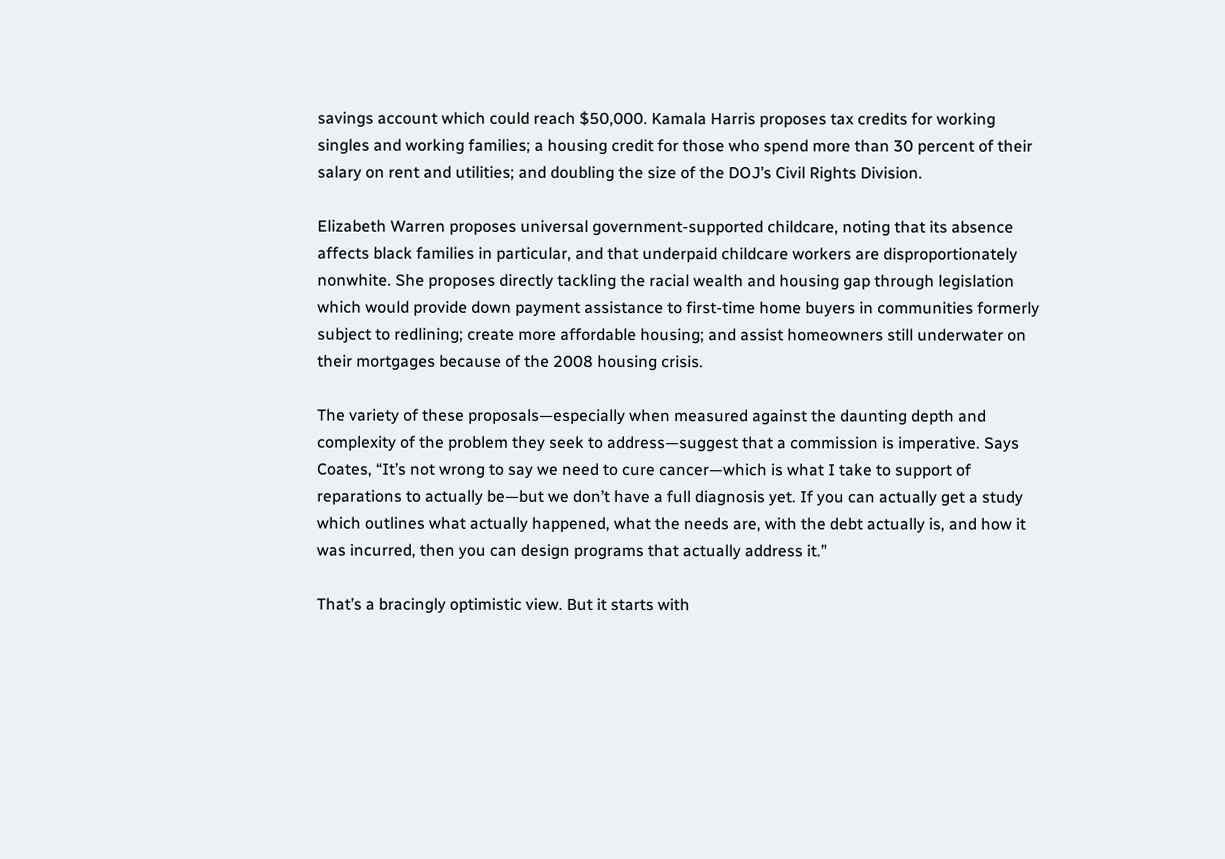savings account which could reach $50,000. Kamala Harris proposes tax credits for working singles and working families; a housing credit for those who spend more than 30 percent of their salary on rent and utilities; and doubling the size of the DOJ’s Civil Rights Division.

Elizabeth Warren proposes universal government-supported childcare, noting that its absence affects black families in particular, and that underpaid childcare workers are disproportionately nonwhite. She proposes directly tackling the racial wealth and housing gap through legislation which would provide down payment assistance to first-time home buyers in communities formerly subject to redlining; create more affordable housing; and assist homeowners still underwater on their mortgages because of the 2008 housing crisis.

The variety of these proposals—especially when measured against the daunting depth and complexity of the problem they seek to address—suggest that a commission is imperative. Says Coates, “It’s not wrong to say we need to cure cancer—which is what I take to support of reparations to actually be—but we don’t have a full diagnosis yet. If you can actually get a study which outlines what actually happened, what the needs are, with the debt actually is, and how it was incurred, then you can design programs that actually address it.”

That’s a bracingly optimistic view. But it starts with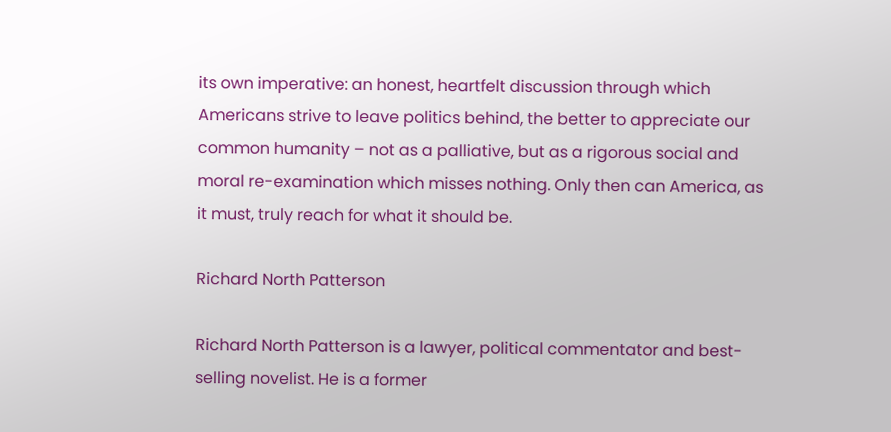its own imperative: an honest, heartfelt discussion through which Americans strive to leave politics behind, the better to appreciate our common humanity – not as a palliative, but as a rigorous social and moral re-examination which misses nothing. Only then can America, as it must, truly reach for what it should be.

Richard North Patterson

Richard North Patterson is a lawyer, political commentator and best-selling novelist. He is a former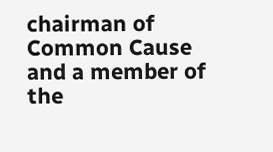chairman of Common Cause and a member of the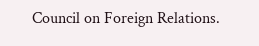Council on Foreign Relations.